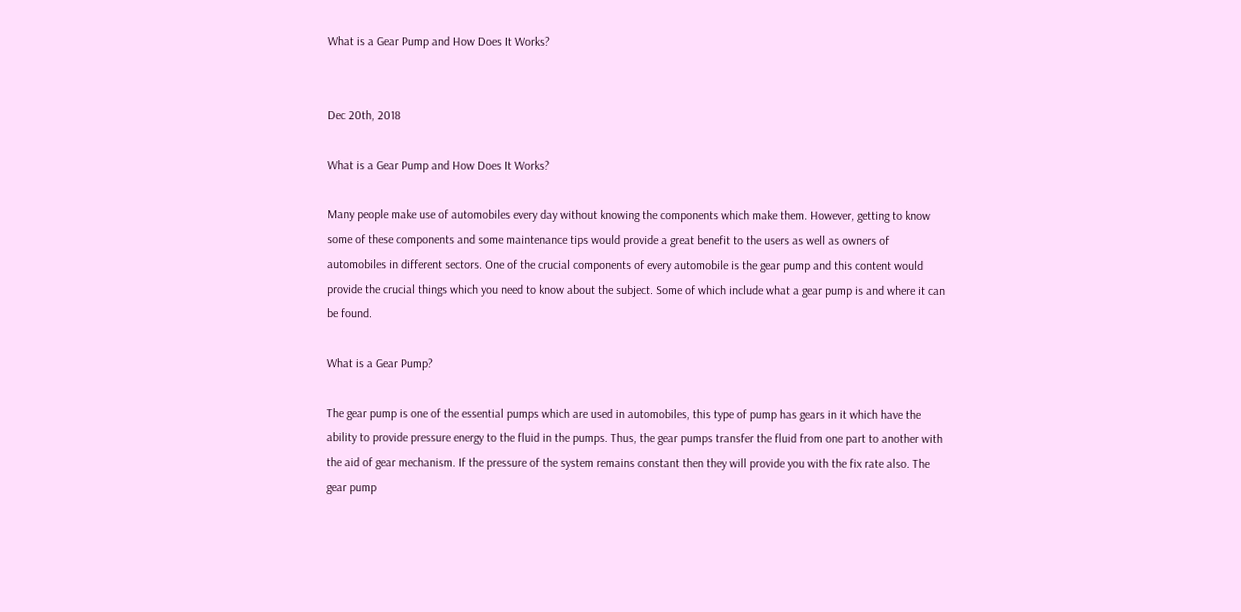What is a Gear Pump and How Does It Works?


Dec 20th, 2018

What is a Gear Pump and How Does It Works?

Many people make use of automobiles every day without knowing the components which make them. However, getting to know some of these components and some maintenance tips would provide a great benefit to the users as well as owners of automobiles in different sectors. One of the crucial components of every automobile is the gear pump and this content would provide the crucial things which you need to know about the subject. Some of which include what a gear pump is and where it can be found.

What is a Gear Pump?

The gear pump is one of the essential pumps which are used in automobiles, this type of pump has gears in it which have the ability to provide pressure energy to the fluid in the pumps. Thus, the gear pumps transfer the fluid from one part to another with the aid of gear mechanism. If the pressure of the system remains constant then they will provide you with the fix rate also. The gear pump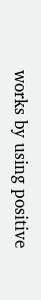works by using positive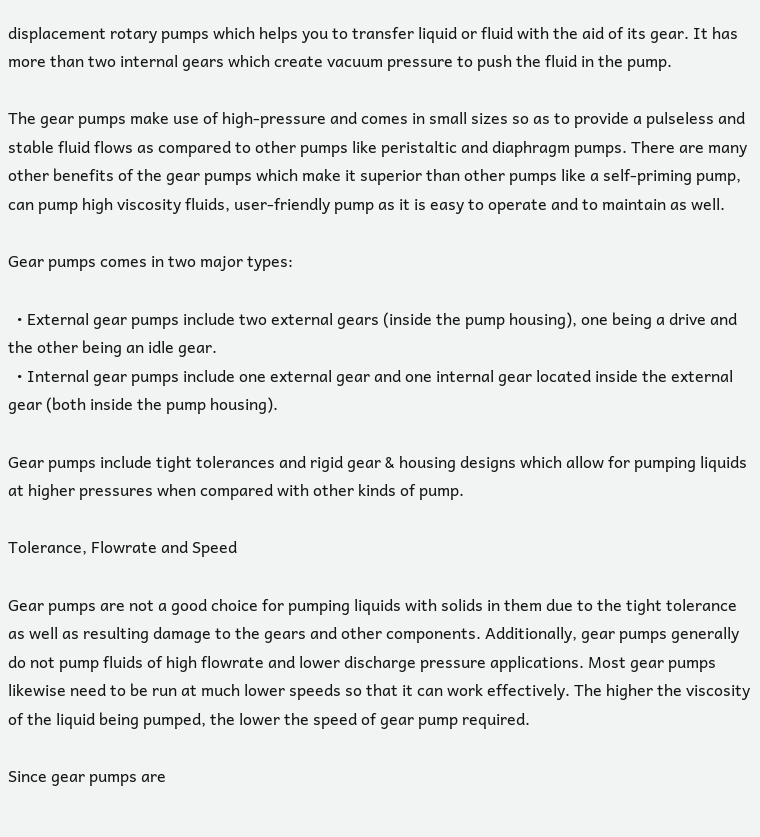displacement rotary pumps which helps you to transfer liquid or fluid with the aid of its gear. It has more than two internal gears which create vacuum pressure to push the fluid in the pump.

The gear pumps make use of high-pressure and comes in small sizes so as to provide a pulseless and stable fluid flows as compared to other pumps like peristaltic and diaphragm pumps. There are many other benefits of the gear pumps which make it superior than other pumps like a self-priming pump, can pump high viscosity fluids, user-friendly pump as it is easy to operate and to maintain as well.

Gear pumps comes in two major types:

  • External gear pumps include two external gears (inside the pump housing), one being a drive and the other being an idle gear.
  • Internal gear pumps include one external gear and one internal gear located inside the external gear (both inside the pump housing).

Gear pumps include tight tolerances and rigid gear & housing designs which allow for pumping liquids at higher pressures when compared with other kinds of pump.

Tolerance, Flowrate and Speed

Gear pumps are not a good choice for pumping liquids with solids in them due to the tight tolerance as well as resulting damage to the gears and other components. Additionally, gear pumps generally do not pump fluids of high flowrate and lower discharge pressure applications. Most gear pumps likewise need to be run at much lower speeds so that it can work effectively. The higher the viscosity of the liquid being pumped, the lower the speed of gear pump required.

Since gear pumps are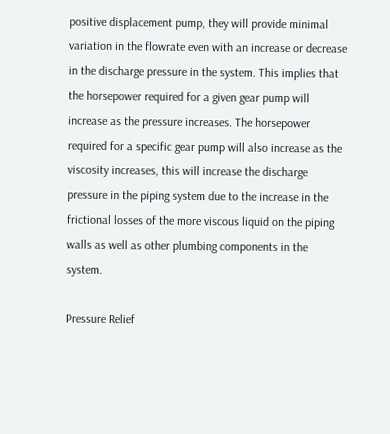positive displacement pump, they will provide minimal variation in the flowrate even with an increase or decrease in the discharge pressure in the system. This implies that the horsepower required for a given gear pump will increase as the pressure increases. The horsepower required for a specific gear pump will also increase as the viscosity increases, this will increase the discharge pressure in the piping system due to the increase in the frictional losses of the more viscous liquid on the piping walls as well as other plumbing components in the system.

Pressure Relief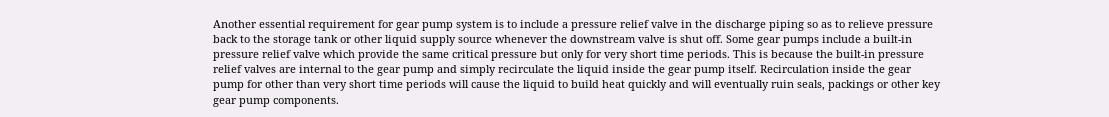Another essential requirement for gear pump system is to include a pressure relief valve in the discharge piping so as to relieve pressure back to the storage tank or other liquid supply source whenever the downstream valve is shut off. Some gear pumps include a built-in pressure relief valve which provide the same critical pressure but only for very short time periods. This is because the built-in pressure relief valves are internal to the gear pump and simply recirculate the liquid inside the gear pump itself. Recirculation inside the gear pump for other than very short time periods will cause the liquid to build heat quickly and will eventually ruin seals, packings or other key gear pump components.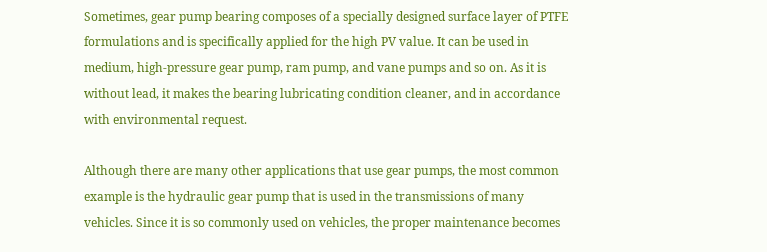Sometimes, gear pump bearing composes of a specially designed surface layer of PTFE formulations and is specifically applied for the high PV value. It can be used in medium, high-pressure gear pump, ram pump, and vane pumps and so on. As it is without lead, it makes the bearing lubricating condition cleaner, and in accordance with environmental request.

Although there are many other applications that use gear pumps, the most common example is the hydraulic gear pump that is used in the transmissions of many vehicles. Since it is so commonly used on vehicles, the proper maintenance becomes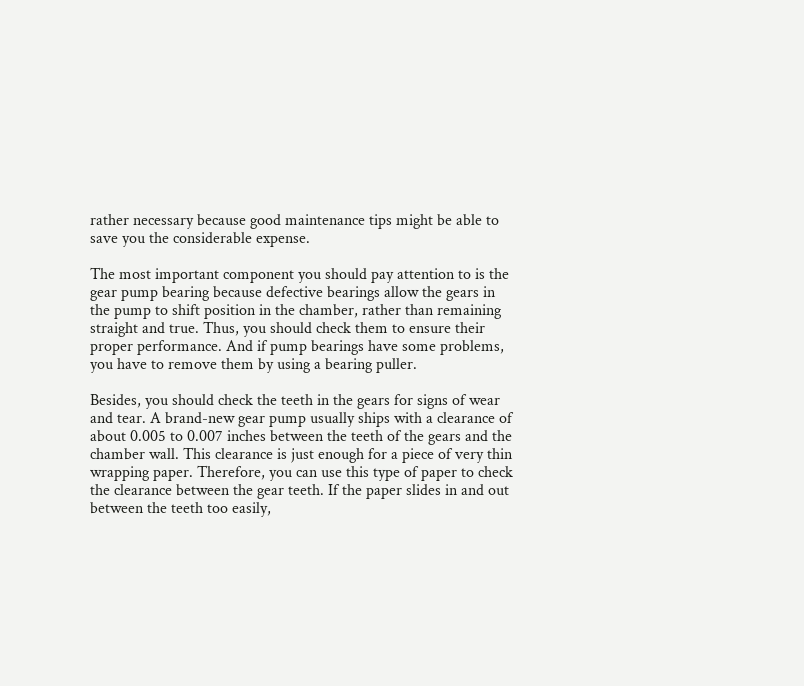rather necessary because good maintenance tips might be able to save you the considerable expense.

The most important component you should pay attention to is the gear pump bearing because defective bearings allow the gears in the pump to shift position in the chamber, rather than remaining straight and true. Thus, you should check them to ensure their proper performance. And if pump bearings have some problems, you have to remove them by using a bearing puller.

Besides, you should check the teeth in the gears for signs of wear and tear. A brand-new gear pump usually ships with a clearance of about 0.005 to 0.007 inches between the teeth of the gears and the chamber wall. This clearance is just enough for a piece of very thin wrapping paper. Therefore, you can use this type of paper to check the clearance between the gear teeth. If the paper slides in and out between the teeth too easily,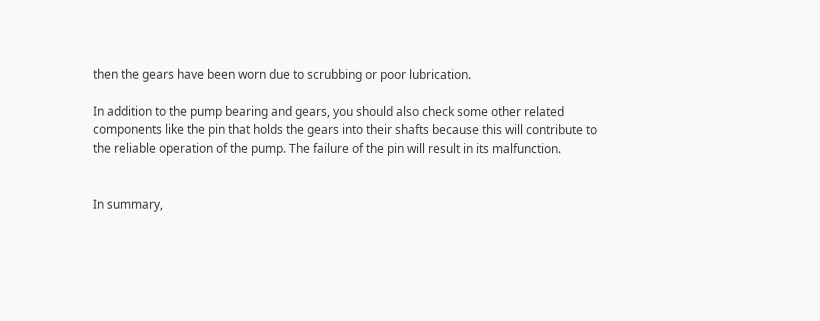then the gears have been worn due to scrubbing or poor lubrication.

In addition to the pump bearing and gears, you should also check some other related components like the pin that holds the gears into their shafts because this will contribute to the reliable operation of the pump. The failure of the pin will result in its malfunction.


In summary,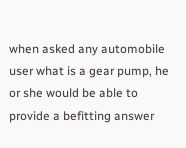when asked any automobile user what is a gear pump, he or she would be able to provide a befitting answer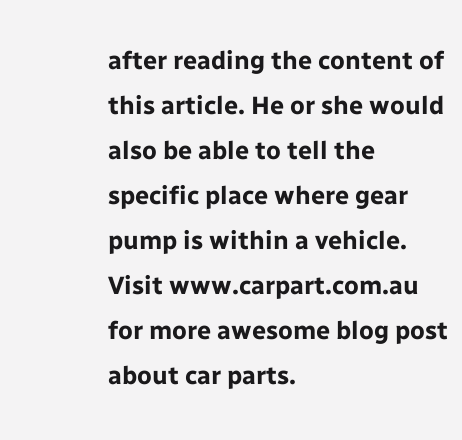after reading the content of this article. He or she would also be able to tell the specific place where gear pump is within a vehicle. Visit www.carpart.com.au for more awesome blog post about car parts.